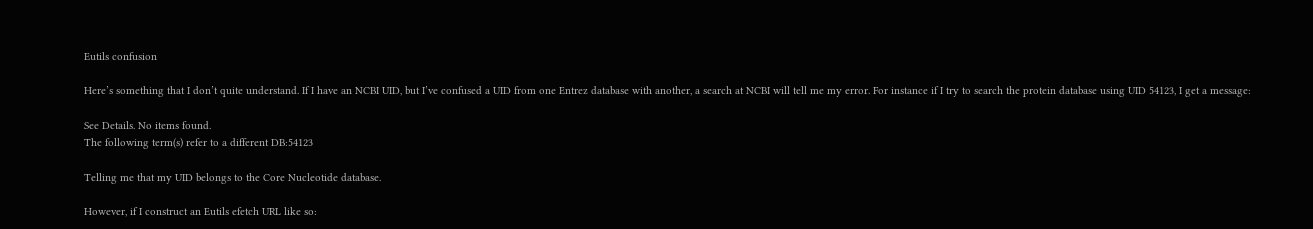Eutils confusion

Here’s something that I don’t quite understand. If I have an NCBI UID, but I’ve confused a UID from one Entrez database with another, a search at NCBI will tell me my error. For instance if I try to search the protein database using UID 54123, I get a message:

See Details. No items found.
The following term(s) refer to a different DB:54123

Telling me that my UID belongs to the Core Nucleotide database.

However, if I construct an Eutils efetch URL like so: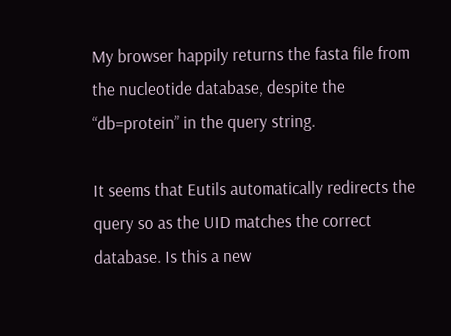My browser happily returns the fasta file from the nucleotide database, despite the “db=protein” in the query string.

It seems that Eutils automatically redirects the query so as the UID matches the correct database. Is this a new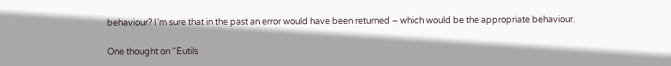behaviour? I’m sure that in the past an error would have been returned – which would be the appropriate behaviour.

One thought on “Eutils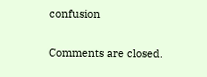confusion

Comments are closed.